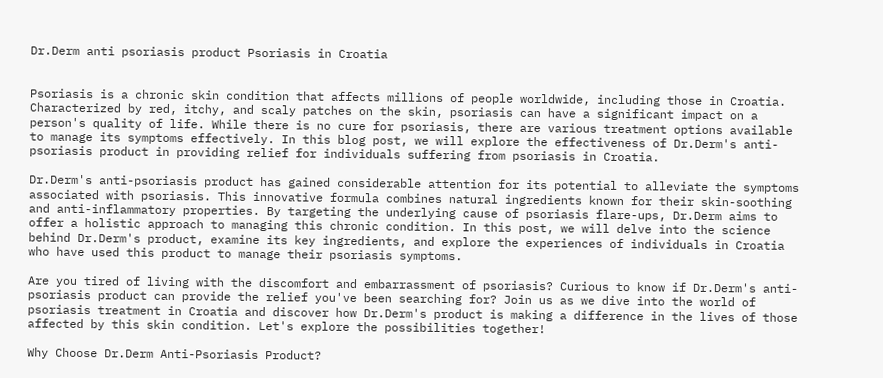Dr.Derm anti psoriasis product Psoriasis in Croatia


Psoriasis is a chronic skin condition that affects millions of people worldwide, including those in Croatia. Characterized by red, itchy, and scaly patches on the skin, psoriasis can have a significant impact on a person's quality of life. While there is no cure for psoriasis, there are various treatment options available to manage its symptoms effectively. In this blog post, we will explore the effectiveness of Dr.Derm's anti-psoriasis product in providing relief for individuals suffering from psoriasis in Croatia.

Dr.Derm's anti-psoriasis product has gained considerable attention for its potential to alleviate the symptoms associated with psoriasis. This innovative formula combines natural ingredients known for their skin-soothing and anti-inflammatory properties. By targeting the underlying cause of psoriasis flare-ups, Dr.Derm aims to offer a holistic approach to managing this chronic condition. In this post, we will delve into the science behind Dr.Derm's product, examine its key ingredients, and explore the experiences of individuals in Croatia who have used this product to manage their psoriasis symptoms.

Are you tired of living with the discomfort and embarrassment of psoriasis? Curious to know if Dr.Derm's anti-psoriasis product can provide the relief you've been searching for? Join us as we dive into the world of psoriasis treatment in Croatia and discover how Dr.Derm's product is making a difference in the lives of those affected by this skin condition. Let's explore the possibilities together!

Why Choose Dr.Derm Anti-Psoriasis Product?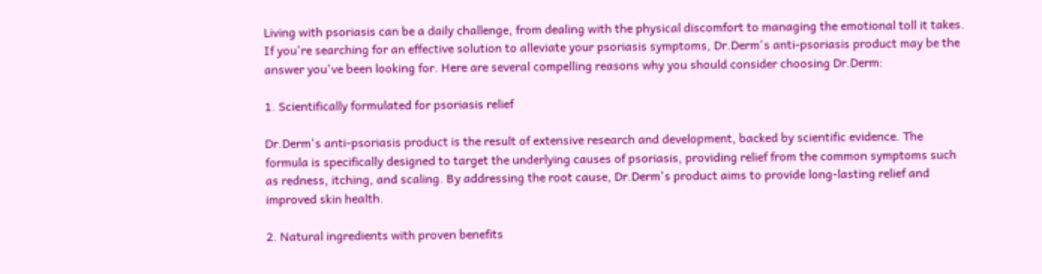Living with psoriasis can be a daily challenge, from dealing with the physical discomfort to managing the emotional toll it takes. If you're searching for an effective solution to alleviate your psoriasis symptoms, Dr.Derm's anti-psoriasis product may be the answer you've been looking for. Here are several compelling reasons why you should consider choosing Dr.Derm:

1. Scientifically formulated for psoriasis relief

Dr.Derm's anti-psoriasis product is the result of extensive research and development, backed by scientific evidence. The formula is specifically designed to target the underlying causes of psoriasis, providing relief from the common symptoms such as redness, itching, and scaling. By addressing the root cause, Dr.Derm's product aims to provide long-lasting relief and improved skin health.

2. Natural ingredients with proven benefits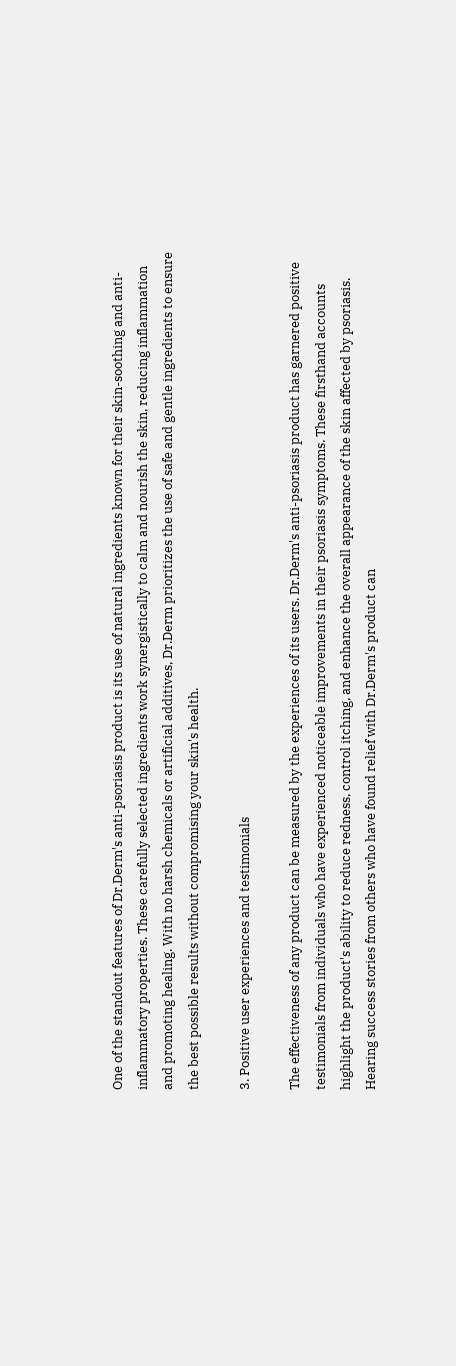One of the standout features of Dr.Derm's anti-psoriasis product is its use of natural ingredients known for their skin-soothing and anti-inflammatory properties. These carefully selected ingredients work synergistically to calm and nourish the skin, reducing inflammation and promoting healing. With no harsh chemicals or artificial additives, Dr.Derm prioritizes the use of safe and gentle ingredients to ensure the best possible results without compromising your skin's health.

3. Positive user experiences and testimonials

The effectiveness of any product can be measured by the experiences of its users. Dr.Derm's anti-psoriasis product has garnered positive testimonials from individuals who have experienced noticeable improvements in their psoriasis symptoms. These firsthand accounts highlight the product's ability to reduce redness, control itching, and enhance the overall appearance of the skin affected by psoriasis. Hearing success stories from others who have found relief with Dr.Derm's product can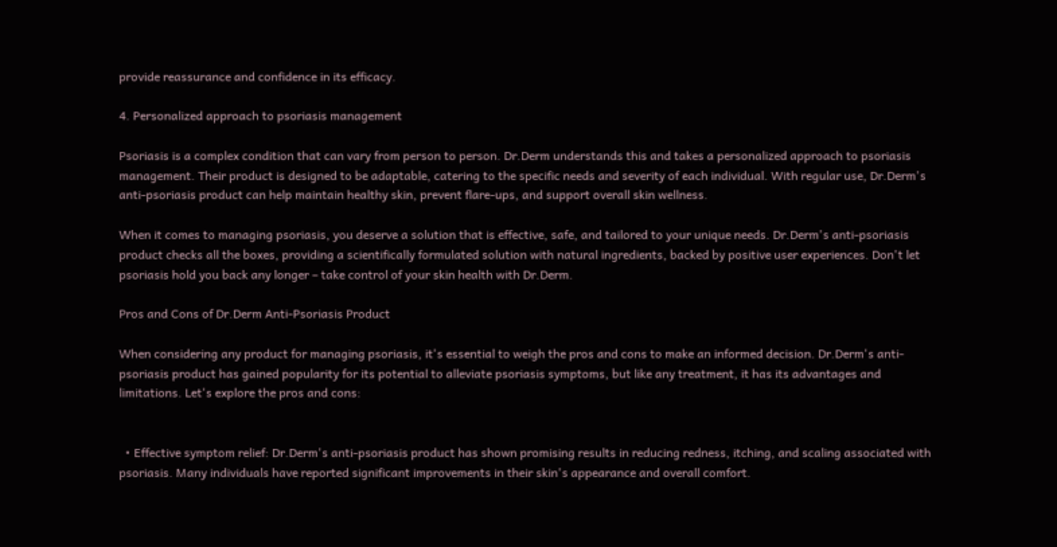provide reassurance and confidence in its efficacy.

4. Personalized approach to psoriasis management

Psoriasis is a complex condition that can vary from person to person. Dr.Derm understands this and takes a personalized approach to psoriasis management. Their product is designed to be adaptable, catering to the specific needs and severity of each individual. With regular use, Dr.Derm's anti-psoriasis product can help maintain healthy skin, prevent flare-ups, and support overall skin wellness.

When it comes to managing psoriasis, you deserve a solution that is effective, safe, and tailored to your unique needs. Dr.Derm's anti-psoriasis product checks all the boxes, providing a scientifically formulated solution with natural ingredients, backed by positive user experiences. Don't let psoriasis hold you back any longer – take control of your skin health with Dr.Derm.

Pros and Cons of Dr.Derm Anti-Psoriasis Product

When considering any product for managing psoriasis, it's essential to weigh the pros and cons to make an informed decision. Dr.Derm's anti-psoriasis product has gained popularity for its potential to alleviate psoriasis symptoms, but like any treatment, it has its advantages and limitations. Let's explore the pros and cons:


  • Effective symptom relief: Dr.Derm's anti-psoriasis product has shown promising results in reducing redness, itching, and scaling associated with psoriasis. Many individuals have reported significant improvements in their skin's appearance and overall comfort.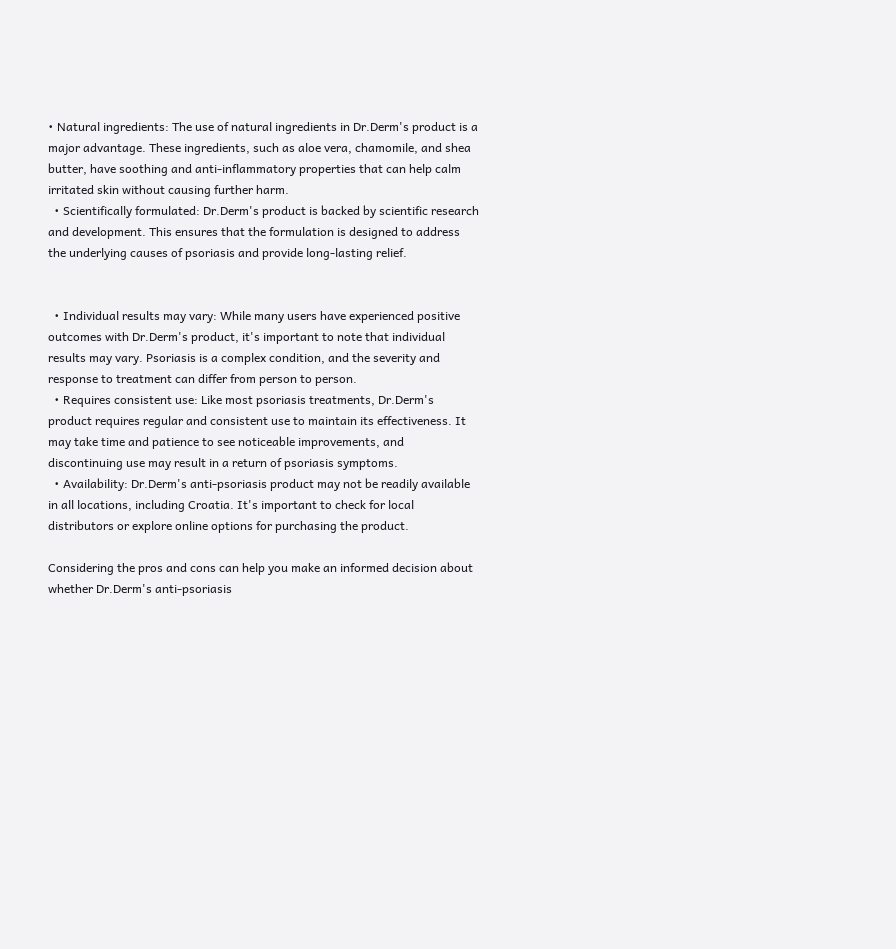• Natural ingredients: The use of natural ingredients in Dr.Derm's product is a major advantage. These ingredients, such as aloe vera, chamomile, and shea butter, have soothing and anti-inflammatory properties that can help calm irritated skin without causing further harm.
  • Scientifically formulated: Dr.Derm's product is backed by scientific research and development. This ensures that the formulation is designed to address the underlying causes of psoriasis and provide long-lasting relief.


  • Individual results may vary: While many users have experienced positive outcomes with Dr.Derm's product, it's important to note that individual results may vary. Psoriasis is a complex condition, and the severity and response to treatment can differ from person to person.
  • Requires consistent use: Like most psoriasis treatments, Dr.Derm's product requires regular and consistent use to maintain its effectiveness. It may take time and patience to see noticeable improvements, and discontinuing use may result in a return of psoriasis symptoms.
  • Availability: Dr.Derm's anti-psoriasis product may not be readily available in all locations, including Croatia. It's important to check for local distributors or explore online options for purchasing the product.

Considering the pros and cons can help you make an informed decision about whether Dr.Derm's anti-psoriasis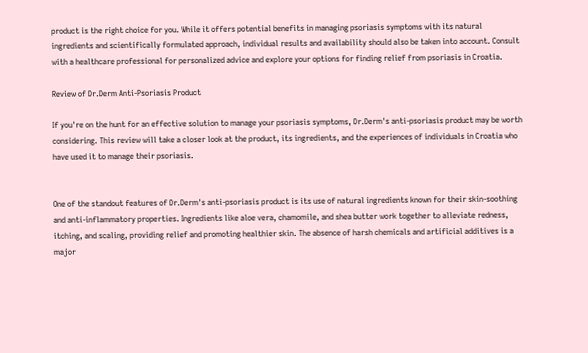product is the right choice for you. While it offers potential benefits in managing psoriasis symptoms with its natural ingredients and scientifically formulated approach, individual results and availability should also be taken into account. Consult with a healthcare professional for personalized advice and explore your options for finding relief from psoriasis in Croatia.

Review of Dr.Derm Anti-Psoriasis Product

If you're on the hunt for an effective solution to manage your psoriasis symptoms, Dr.Derm's anti-psoriasis product may be worth considering. This review will take a closer look at the product, its ingredients, and the experiences of individuals in Croatia who have used it to manage their psoriasis.


One of the standout features of Dr.Derm's anti-psoriasis product is its use of natural ingredients known for their skin-soothing and anti-inflammatory properties. Ingredients like aloe vera, chamomile, and shea butter work together to alleviate redness, itching, and scaling, providing relief and promoting healthier skin. The absence of harsh chemicals and artificial additives is a major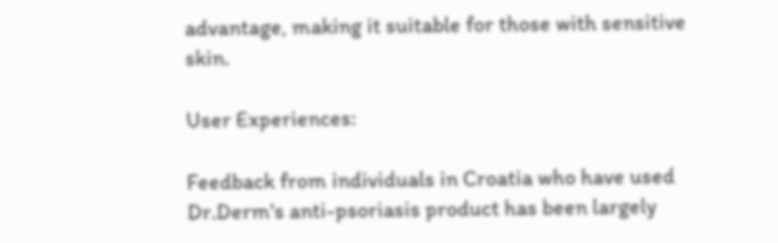advantage, making it suitable for those with sensitive skin.

User Experiences:

Feedback from individuals in Croatia who have used Dr.Derm's anti-psoriasis product has been largely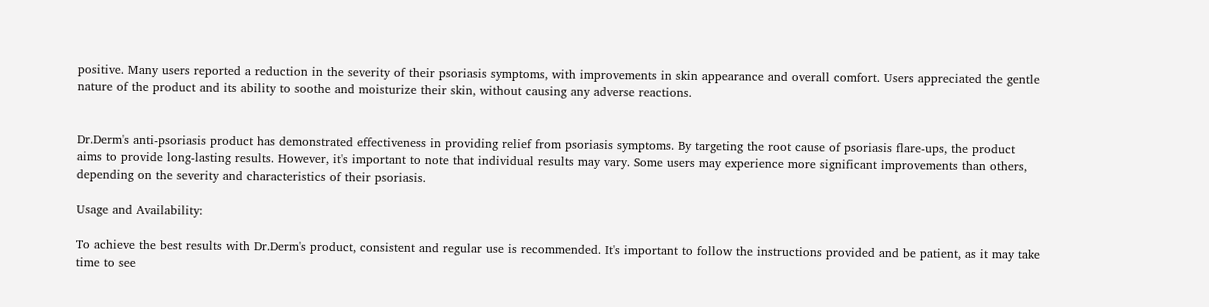positive. Many users reported a reduction in the severity of their psoriasis symptoms, with improvements in skin appearance and overall comfort. Users appreciated the gentle nature of the product and its ability to soothe and moisturize their skin, without causing any adverse reactions.


Dr.Derm's anti-psoriasis product has demonstrated effectiveness in providing relief from psoriasis symptoms. By targeting the root cause of psoriasis flare-ups, the product aims to provide long-lasting results. However, it's important to note that individual results may vary. Some users may experience more significant improvements than others, depending on the severity and characteristics of their psoriasis.

Usage and Availability:

To achieve the best results with Dr.Derm's product, consistent and regular use is recommended. It's important to follow the instructions provided and be patient, as it may take time to see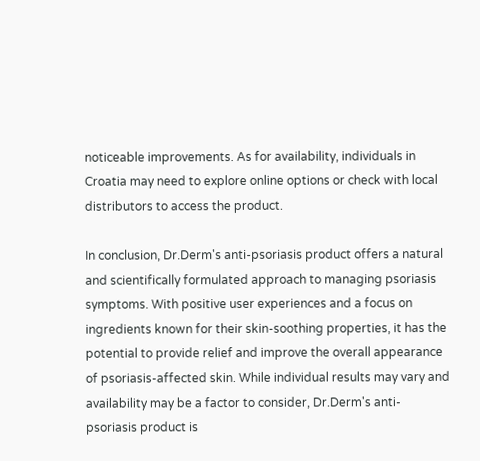noticeable improvements. As for availability, individuals in Croatia may need to explore online options or check with local distributors to access the product.

In conclusion, Dr.Derm's anti-psoriasis product offers a natural and scientifically formulated approach to managing psoriasis symptoms. With positive user experiences and a focus on ingredients known for their skin-soothing properties, it has the potential to provide relief and improve the overall appearance of psoriasis-affected skin. While individual results may vary and availability may be a factor to consider, Dr.Derm's anti-psoriasis product is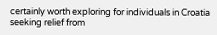certainly worth exploring for individuals in Croatia seeking relief from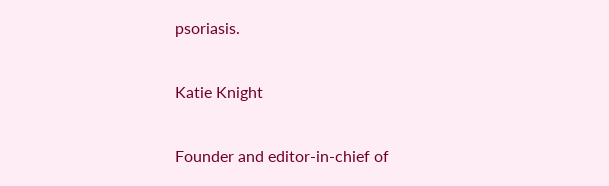psoriasis.

Katie Knight

Founder and editor-in-chief of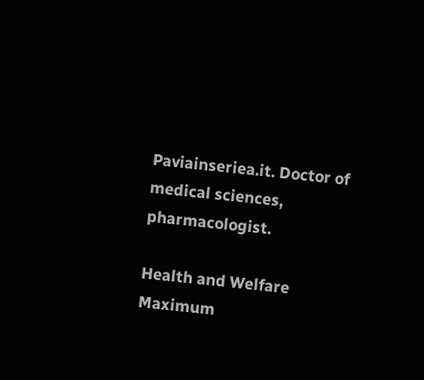Paviainseriea.it. Doctor of medical sciences, pharmacologist.

Health and Welfare Maximum